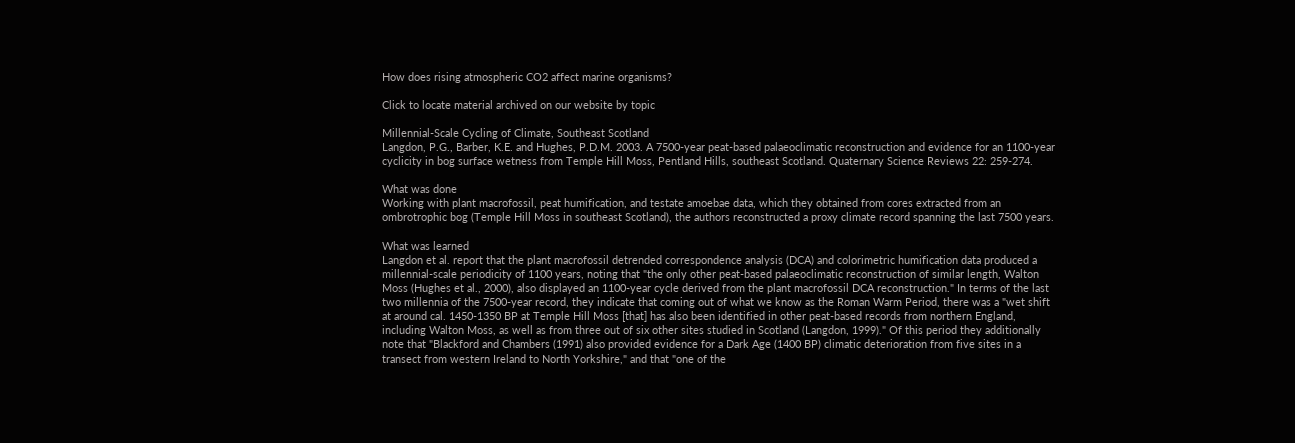How does rising atmospheric CO2 affect marine organisms?

Click to locate material archived on our website by topic

Millennial-Scale Cycling of Climate, Southeast Scotland
Langdon, P.G., Barber, K.E. and Hughes, P.D.M. 2003. A 7500-year peat-based palaeoclimatic reconstruction and evidence for an 1100-year cyclicity in bog surface wetness from Temple Hill Moss, Pentland Hills, southeast Scotland. Quaternary Science Reviews 22: 259-274.

What was done
Working with plant macrofossil, peat humification, and testate amoebae data, which they obtained from cores extracted from an ombrotrophic bog (Temple Hill Moss in southeast Scotland), the authors reconstructed a proxy climate record spanning the last 7500 years.

What was learned
Langdon et al. report that the plant macrofossil detrended correspondence analysis (DCA) and colorimetric humification data produced a millennial-scale periodicity of 1100 years, noting that "the only other peat-based palaeoclimatic reconstruction of similar length, Walton Moss (Hughes et al., 2000), also displayed an 1100-year cycle derived from the plant macrofossil DCA reconstruction." In terms of the last two millennia of the 7500-year record, they indicate that coming out of what we know as the Roman Warm Period, there was a "wet shift at around cal. 1450-1350 BP at Temple Hill Moss [that] has also been identified in other peat-based records from northern England, including Walton Moss, as well as from three out of six other sites studied in Scotland (Langdon, 1999)." Of this period they additionally note that "Blackford and Chambers (1991) also provided evidence for a Dark Age (1400 BP) climatic deterioration from five sites in a transect from western Ireland to North Yorkshire," and that "one of the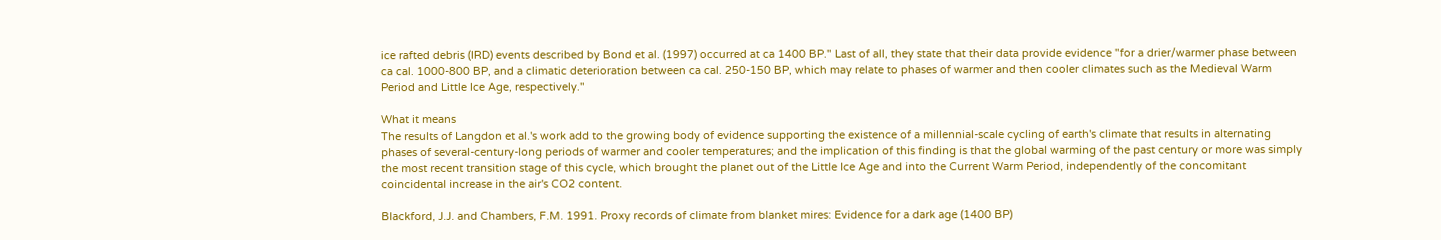ice rafted debris (IRD) events described by Bond et al. (1997) occurred at ca 1400 BP." Last of all, they state that their data provide evidence "for a drier/warmer phase between ca cal. 1000-800 BP, and a climatic deterioration between ca cal. 250-150 BP, which may relate to phases of warmer and then cooler climates such as the Medieval Warm Period and Little Ice Age, respectively."

What it means
The results of Langdon et al.'s work add to the growing body of evidence supporting the existence of a millennial-scale cycling of earth's climate that results in alternating phases of several-century-long periods of warmer and cooler temperatures; and the implication of this finding is that the global warming of the past century or more was simply the most recent transition stage of this cycle, which brought the planet out of the Little Ice Age and into the Current Warm Period, independently of the concomitant coincidental increase in the air's CO2 content.

Blackford, J.J. and Chambers, F.M. 1991. Proxy records of climate from blanket mires: Evidence for a dark age (1400 BP)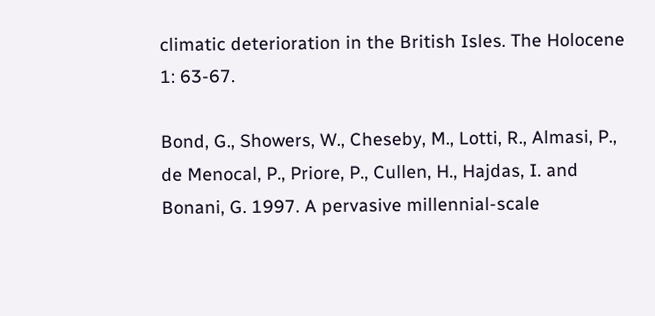climatic deterioration in the British Isles. The Holocene 1: 63-67.

Bond, G., Showers, W., Cheseby, M., Lotti, R., Almasi, P., de Menocal, P., Priore, P., Cullen, H., Hajdas, I. and Bonani, G. 1997. A pervasive millennial-scale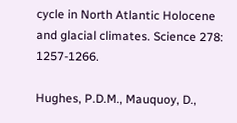cycle in North Atlantic Holocene and glacial climates. Science 278: 1257-1266.

Hughes, P.D.M., Mauquoy, D.,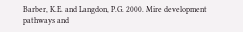Barber, K.E. and Langdon, P.G. 2000. Mire development pathways and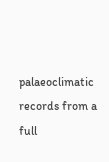palaeoclimatic records from a full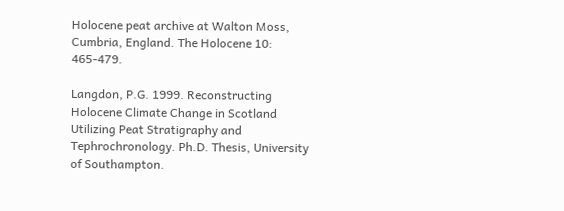Holocene peat archive at Walton Moss, Cumbria, England. The Holocene 10: 465-479.

Langdon, P.G. 1999. Reconstructing Holocene Climate Change in Scotland Utilizing Peat Stratigraphy and Tephrochronology. Ph.D. Thesis, University of Southampton.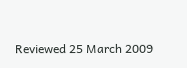Reviewed 25 March 2009